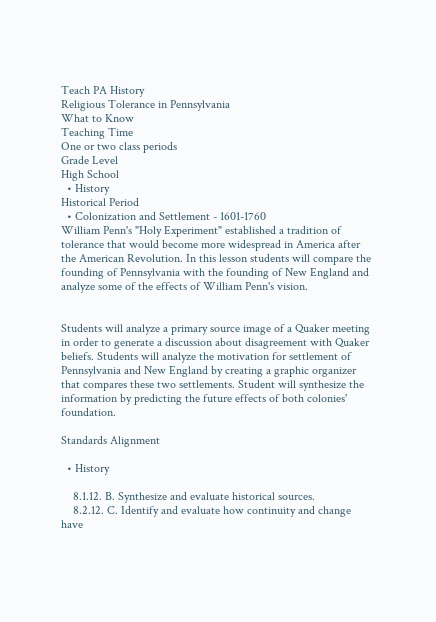Teach PA History
Religious Tolerance in Pennsylvania
What to Know
Teaching Time
One or two class periods
Grade Level
High School
  • History
Historical Period
  • Colonization and Settlement - 1601-1760
William Penn's "Holy Experiment" established a tradition of tolerance that would become more widespread in America after the American Revolution. In this lesson students will compare the founding of Pennsylvania with the founding of New England and analyze some of the effects of William Penn's vision.


Students will analyze a primary source image of a Quaker meeting in order to generate a discussion about disagreement with Quaker beliefs. Students will analyze the motivation for settlement of Pennsylvania and New England by creating a graphic organizer that compares these two settlements. Student will synthesize the information by predicting the future effects of both colonies' foundation.

Standards Alignment

  • History

    8.1.12. B. Synthesize and evaluate historical sources.
    8.2.12. C. Identify and evaluate how continuity and change have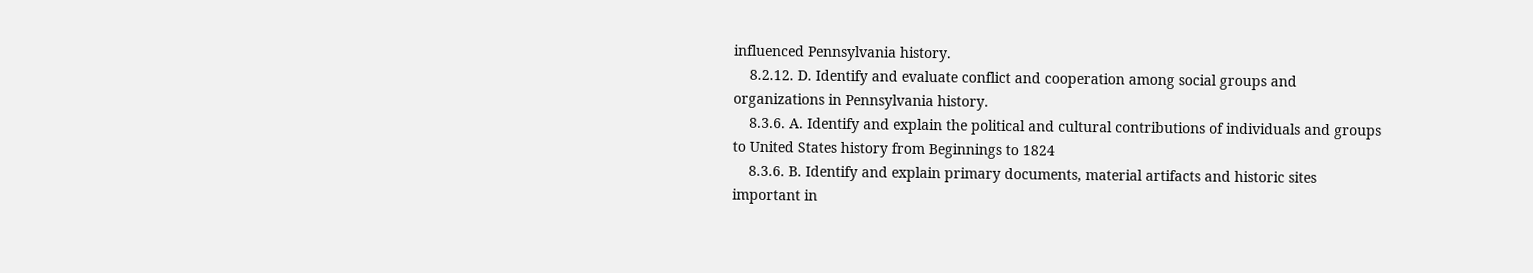influenced Pennsylvania history.
    8.2.12. D. Identify and evaluate conflict and cooperation among social groups and organizations in Pennsylvania history.
    8.3.6. A. Identify and explain the political and cultural contributions of individuals and groups to United States history from Beginnings to 1824
    8.3.6. B. Identify and explain primary documents, material artifacts and historic sites important in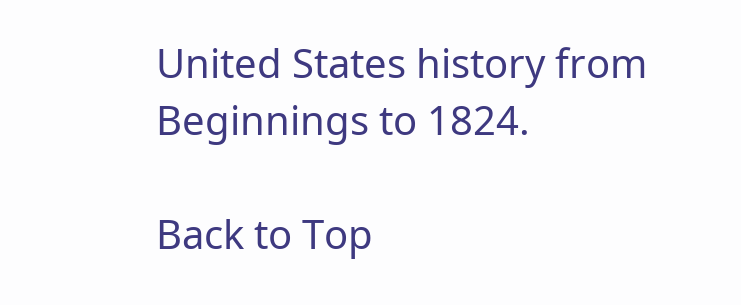United States history from Beginnings to 1824.

Back to Top